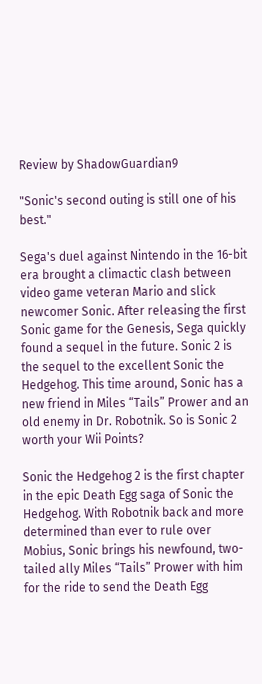Review by ShadowGuardian9

"Sonic's second outing is still one of his best."

Sega's duel against Nintendo in the 16-bit era brought a climactic clash between video game veteran Mario and slick newcomer Sonic. After releasing the first Sonic game for the Genesis, Sega quickly found a sequel in the future. Sonic 2 is the sequel to the excellent Sonic the Hedgehog. This time around, Sonic has a new friend in Miles “Tails” Prower and an old enemy in Dr. Robotnik. So is Sonic 2 worth your Wii Points?

Sonic the Hedgehog 2 is the first chapter in the epic Death Egg saga of Sonic the Hedgehog. With Robotnik back and more determined than ever to rule over Mobius, Sonic brings his newfound, two-tailed ally Miles “Tails” Prower with him for the ride to send the Death Egg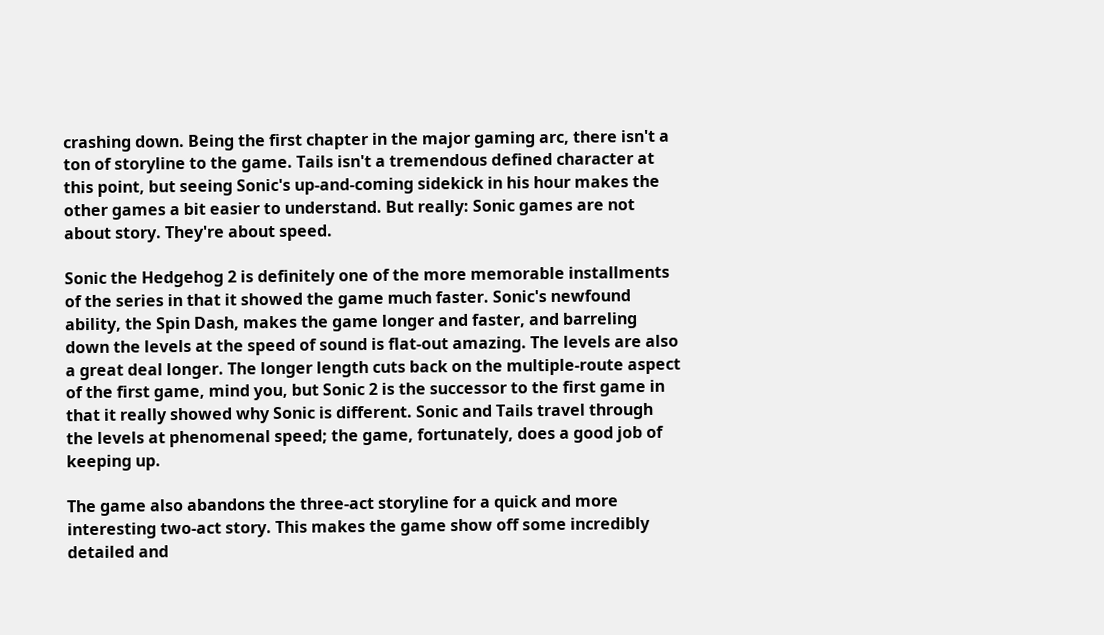crashing down. Being the first chapter in the major gaming arc, there isn't a ton of storyline to the game. Tails isn't a tremendous defined character at this point, but seeing Sonic's up-and-coming sidekick in his hour makes the other games a bit easier to understand. But really: Sonic games are not about story. They're about speed.

Sonic the Hedgehog 2 is definitely one of the more memorable installments of the series in that it showed the game much faster. Sonic's newfound ability, the Spin Dash, makes the game longer and faster, and barreling down the levels at the speed of sound is flat-out amazing. The levels are also a great deal longer. The longer length cuts back on the multiple-route aspect of the first game, mind you, but Sonic 2 is the successor to the first game in that it really showed why Sonic is different. Sonic and Tails travel through the levels at phenomenal speed; the game, fortunately, does a good job of keeping up.

The game also abandons the three-act storyline for a quick and more interesting two-act story. This makes the game show off some incredibly detailed and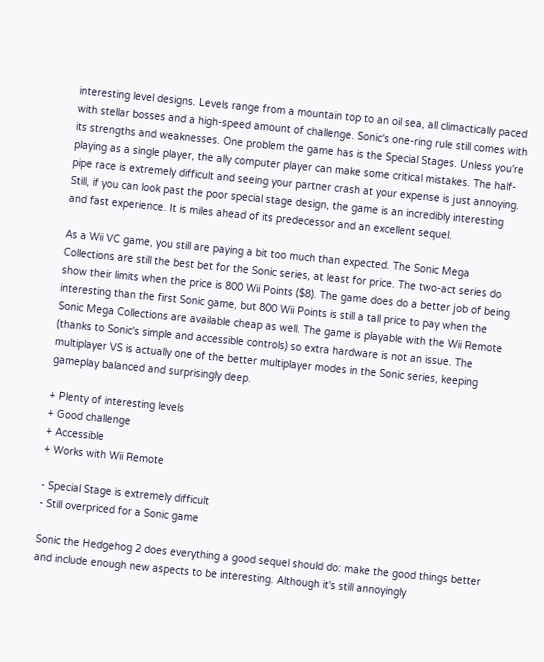interesting level designs. Levels range from a mountain top to an oil sea, all climactically paced with stellar bosses and a high-speed amount of challenge. Sonic's one-ring rule still comes with its strengths and weaknesses. One problem the game has is the Special Stages. Unless you're playing as a single player, the ally computer player can make some critical mistakes. The half-pipe race is extremely difficult and seeing your partner crash at your expense is just annoying. Still, if you can look past the poor special stage design, the game is an incredibly interesting and fast experience. It is miles ahead of its predecessor and an excellent sequel.

As a Wii VC game, you still are paying a bit too much than expected. The Sonic Mega Collections are still the best bet for the Sonic series, at least for price. The two-act series do show their limits when the price is 800 Wii Points ($8). The game does do a better job of being interesting than the first Sonic game, but 800 Wii Points is still a tall price to pay when the Sonic Mega Collections are available cheap as well. The game is playable with the Wii Remote (thanks to Sonic's simple and accessible controls) so extra hardware is not an issue. The multiplayer VS is actually one of the better multiplayer modes in the Sonic series, keeping gameplay balanced and surprisingly deep.

+ Plenty of interesting levels
+ Good challenge
+ Accessible
+ Works with Wii Remote

- Special Stage is extremely difficult
- Still overpriced for a Sonic game

Sonic the Hedgehog 2 does everything a good sequel should do: make the good things better and include enough new aspects to be interesting. Although it's still annoyingly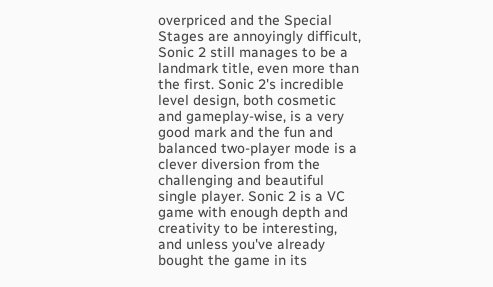overpriced and the Special Stages are annoyingly difficult, Sonic 2 still manages to be a landmark title, even more than the first. Sonic 2's incredible level design, both cosmetic and gameplay-wise, is a very good mark and the fun and balanced two-player mode is a clever diversion from the challenging and beautiful single player. Sonic 2 is a VC game with enough depth and creativity to be interesting, and unless you've already bought the game in its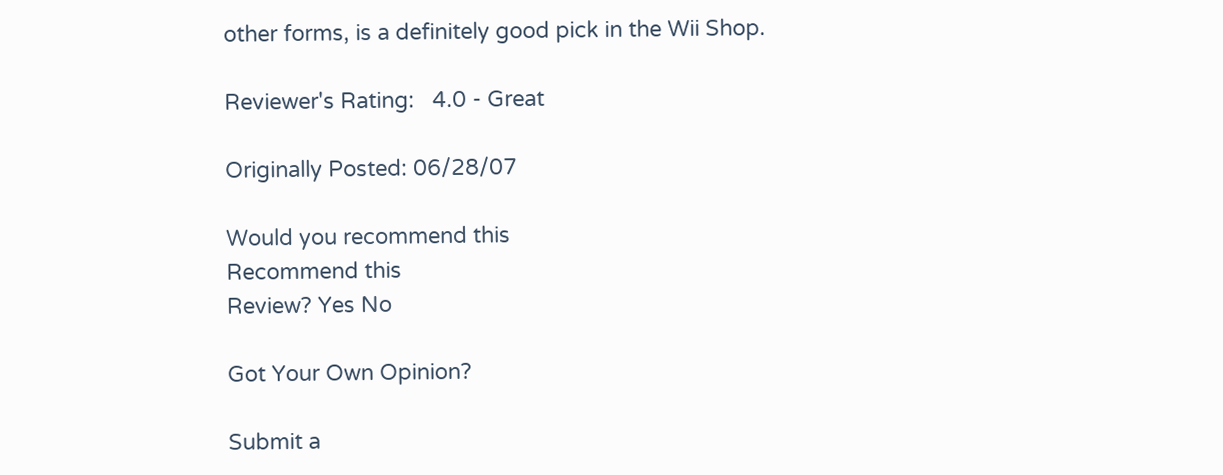other forms, is a definitely good pick in the Wii Shop.

Reviewer's Rating:   4.0 - Great

Originally Posted: 06/28/07

Would you recommend this
Recommend this
Review? Yes No

Got Your Own Opinion?

Submit a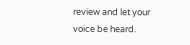review and let your voice be heard.